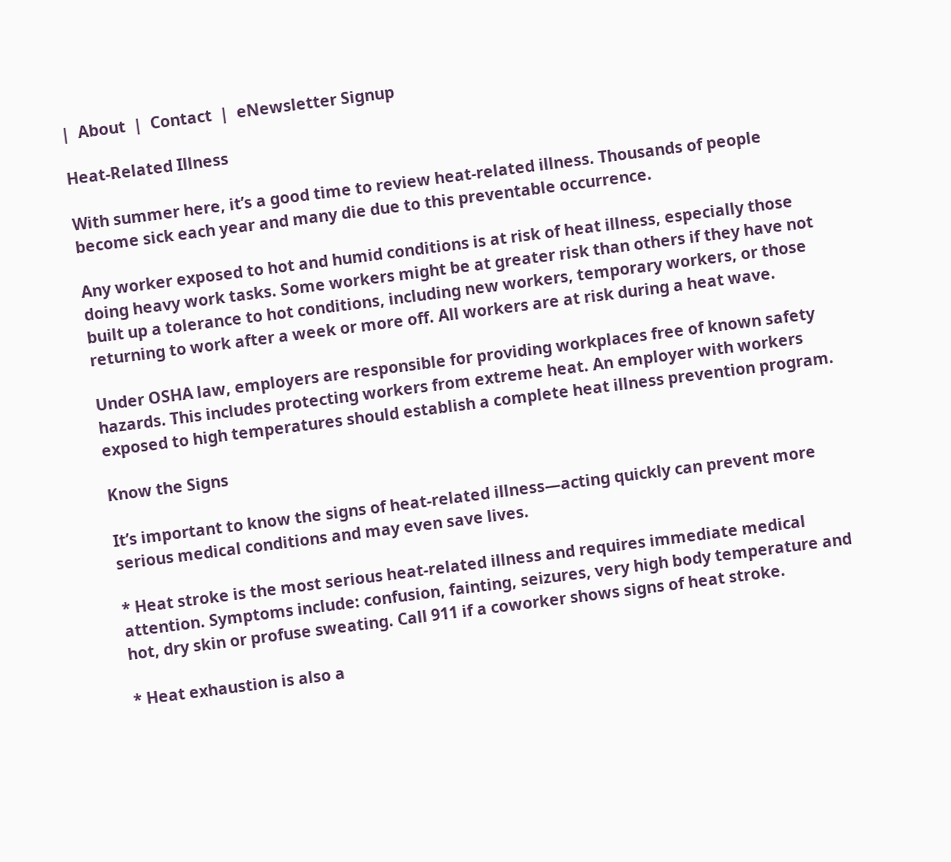|  About  |  Contact  |  eNewsletter Signup

Heat-Related Illness

With summer here, it’s a good time to review heat-related illness. Thousands of people become sick each year and many die due to this preventable occurrence.

Any worker exposed to hot and humid conditions is at risk of heat illness, especially those doing heavy work tasks. Some workers might be at greater risk than others if they have not built up a tolerance to hot conditions, including new workers, temporary workers, or those returning to work after a week or more off. All workers are at risk during a heat wave.

Under OSHA law, employers are responsible for providing workplaces free of known safety hazards. This includes protecting workers from extreme heat. An employer with workers exposed to high temperatures should establish a complete heat illness prevention program.

Know the Signs

It’s important to know the signs of heat-related illness—acting quickly can prevent more serious medical conditions and may even save lives.

* Heat stroke is the most serious heat-related illness and requires immediate medical attention. Symptoms include: confusion, fainting, seizures, very high body temperature and hot, dry skin or profuse sweating. Call 911 if a coworker shows signs of heat stroke.

* Heat exhaustion is also a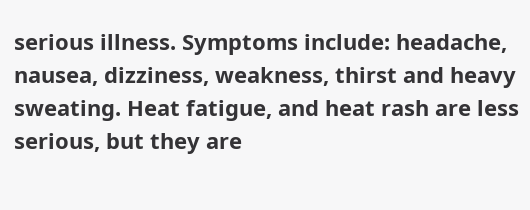serious illness. Symptoms include: headache, nausea, dizziness, weakness, thirst and heavy sweating. Heat fatigue, and heat rash are less serious, but they are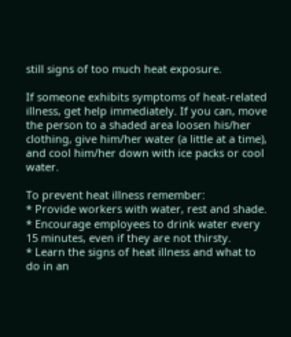still signs of too much heat exposure.

If someone exhibits symptoms of heat-related illness, get help immediately. If you can, move the person to a shaded area loosen his/her clothing, give him/her water (a little at a time), and cool him/her down with ice packs or cool water.

To prevent heat illness remember:
* Provide workers with water, rest and shade.
* Encourage employees to drink water every 15 minutes, even if they are not thirsty.
* Learn the signs of heat illness and what to do in an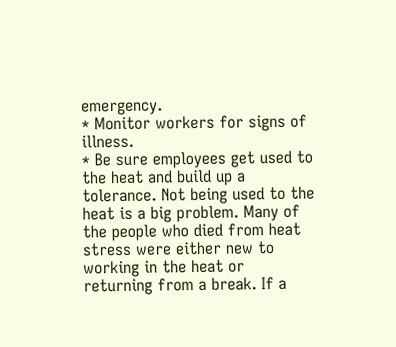emergency.
* Monitor workers for signs of illness.
* Be sure employees get used to the heat and build up a tolerance. Not being used to the heat is a big problem. Many of the people who died from heat stress were either new to working in the heat or returning from a break. If a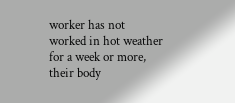worker has not worked in hot weather for a week or more, their body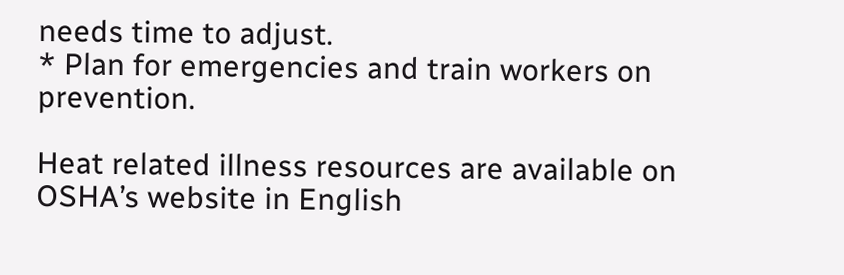needs time to adjust.
* Plan for emergencies and train workers on prevention.

Heat related illness resources are available on OSHA’s website in English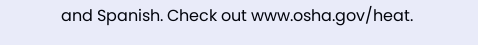and Spanish. Check out www.osha.gov/heat.